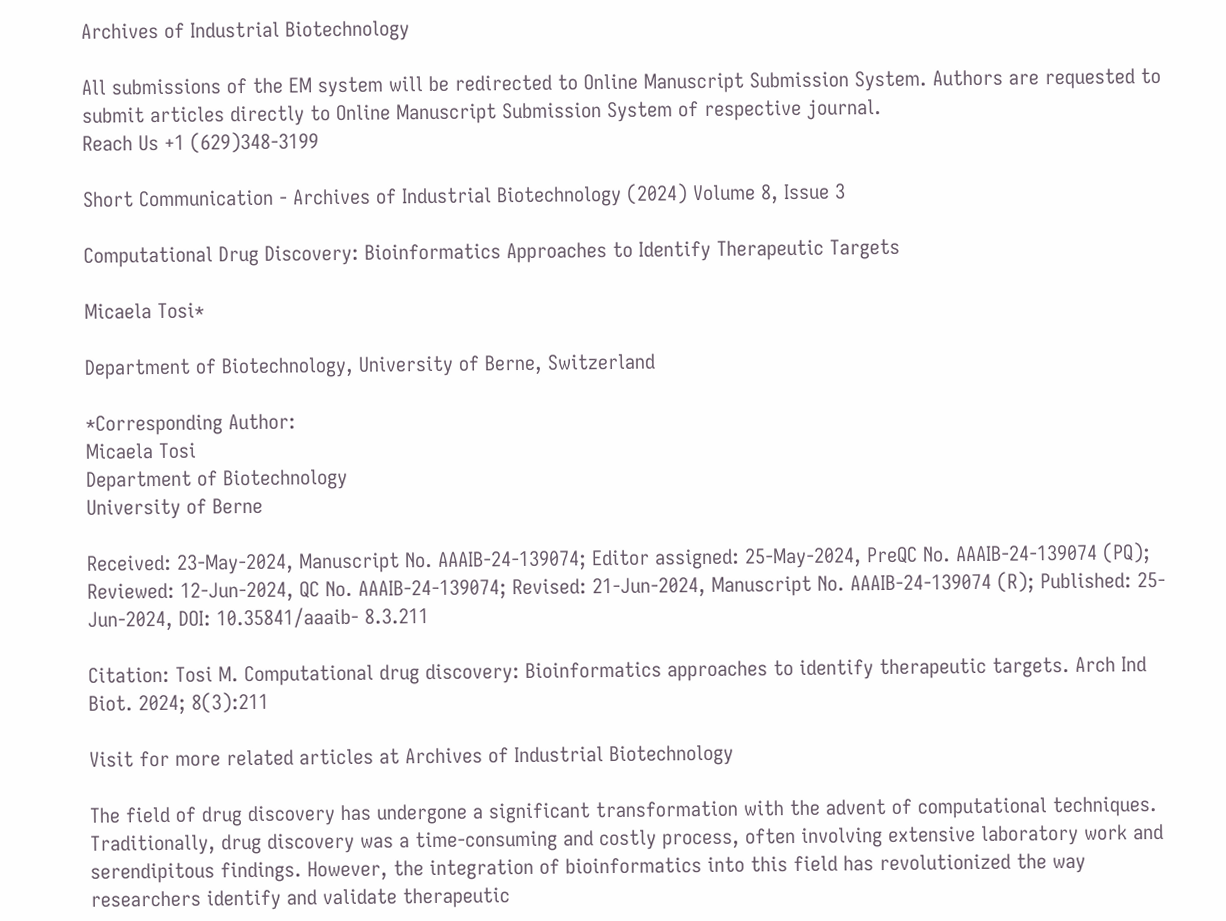Archives of Industrial Biotechnology

All submissions of the EM system will be redirected to Online Manuscript Submission System. Authors are requested to submit articles directly to Online Manuscript Submission System of respective journal.
Reach Us +1 (629)348-3199

Short Communication - Archives of Industrial Biotechnology (2024) Volume 8, Issue 3

Computational Drug Discovery: Bioinformatics Approaches to Identify Therapeutic Targets

Micaela Tosi*

Department of Biotechnology, University of Berne, Switzerland

*Corresponding Author:
Micaela Tosi
Department of Biotechnology
University of Berne

Received: 23-May-2024, Manuscript No. AAAIB-24-139074; Editor assigned: 25-May-2024, PreQC No. AAAIB-24-139074 (PQ); Reviewed: 12-Jun-2024, QC No. AAAIB-24-139074; Revised: 21-Jun-2024, Manuscript No. AAAIB-24-139074 (R); Published: 25-Jun-2024, DOI: 10.35841/aaaib- 8.3.211

Citation: Tosi M. Computational drug discovery: Bioinformatics approaches to identify therapeutic targets. Arch Ind Biot. 2024; 8(3):211

Visit for more related articles at Archives of Industrial Biotechnology

The field of drug discovery has undergone a significant transformation with the advent of computational techniques. Traditionally, drug discovery was a time-consuming and costly process, often involving extensive laboratory work and serendipitous findings. However, the integration of bioinformatics into this field has revolutionized the way researchers identify and validate therapeutic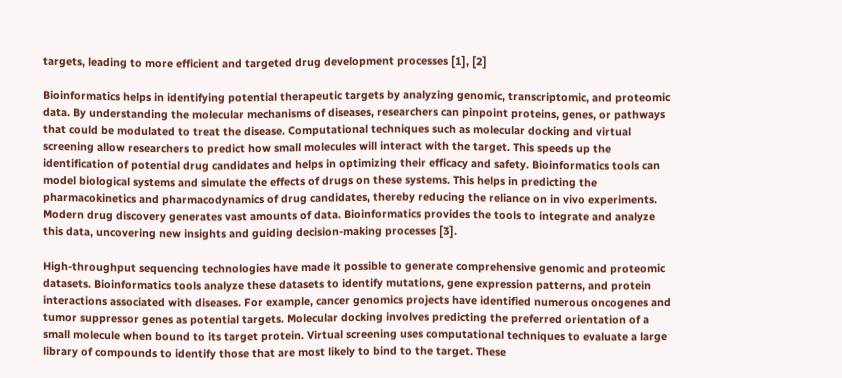targets, leading to more efficient and targeted drug development processes [1], [2]

Bioinformatics helps in identifying potential therapeutic targets by analyzing genomic, transcriptomic, and proteomic data. By understanding the molecular mechanisms of diseases, researchers can pinpoint proteins, genes, or pathways that could be modulated to treat the disease. Computational techniques such as molecular docking and virtual screening allow researchers to predict how small molecules will interact with the target. This speeds up the identification of potential drug candidates and helps in optimizing their efficacy and safety. Bioinformatics tools can model biological systems and simulate the effects of drugs on these systems. This helps in predicting the pharmacokinetics and pharmacodynamics of drug candidates, thereby reducing the reliance on in vivo experiments. Modern drug discovery generates vast amounts of data. Bioinformatics provides the tools to integrate and analyze this data, uncovering new insights and guiding decision-making processes [3].

High-throughput sequencing technologies have made it possible to generate comprehensive genomic and proteomic datasets. Bioinformatics tools analyze these datasets to identify mutations, gene expression patterns, and protein interactions associated with diseases. For example, cancer genomics projects have identified numerous oncogenes and tumor suppressor genes as potential targets. Molecular docking involves predicting the preferred orientation of a small molecule when bound to its target protein. Virtual screening uses computational techniques to evaluate a large library of compounds to identify those that are most likely to bind to the target. These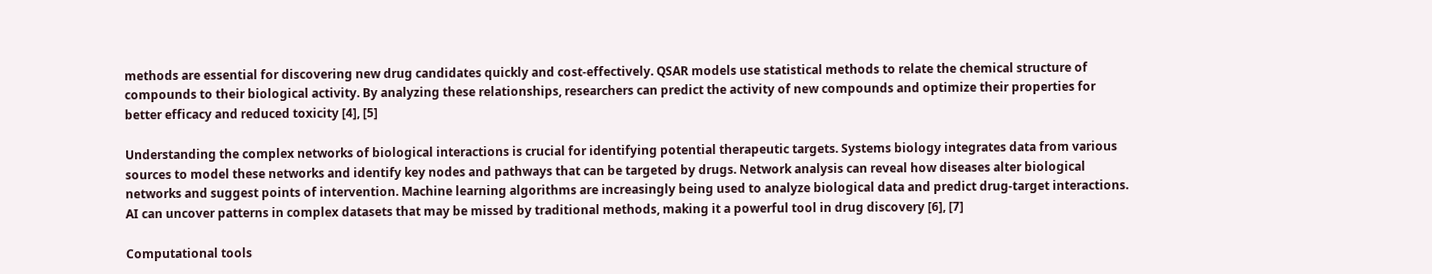methods are essential for discovering new drug candidates quickly and cost-effectively. QSAR models use statistical methods to relate the chemical structure of compounds to their biological activity. By analyzing these relationships, researchers can predict the activity of new compounds and optimize their properties for better efficacy and reduced toxicity [4], [5]

Understanding the complex networks of biological interactions is crucial for identifying potential therapeutic targets. Systems biology integrates data from various sources to model these networks and identify key nodes and pathways that can be targeted by drugs. Network analysis can reveal how diseases alter biological networks and suggest points of intervention. Machine learning algorithms are increasingly being used to analyze biological data and predict drug-target interactions. AI can uncover patterns in complex datasets that may be missed by traditional methods, making it a powerful tool in drug discovery [6], [7]

Computational tools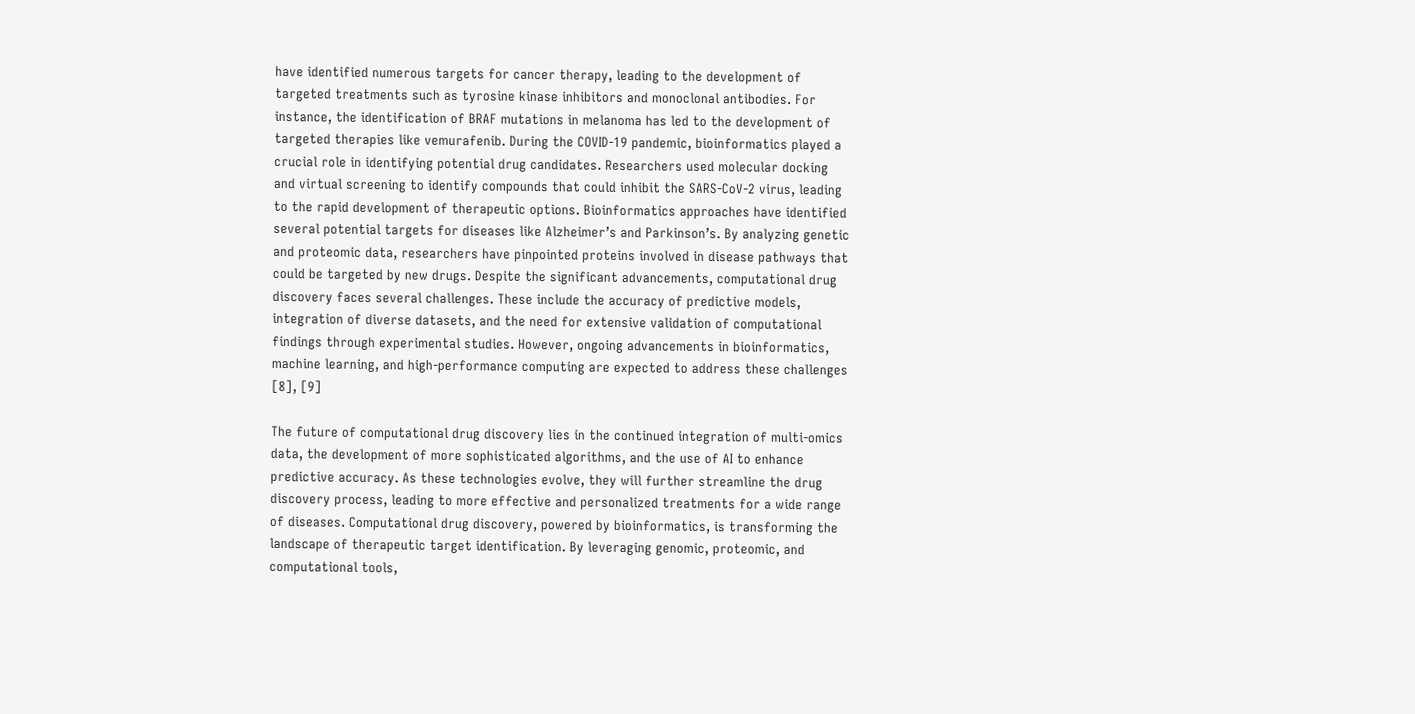have identified numerous targets for cancer therapy, leading to the development of targeted treatments such as tyrosine kinase inhibitors and monoclonal antibodies. For instance, the identification of BRAF mutations in melanoma has led to the development of targeted therapies like vemurafenib. During the COVID-19 pandemic, bioinformatics played a crucial role in identifying potential drug candidates. Researchers used molecular docking and virtual screening to identify compounds that could inhibit the SARS-CoV-2 virus, leading to the rapid development of therapeutic options. Bioinformatics approaches have identified several potential targets for diseases like Alzheimer’s and Parkinson’s. By analyzing genetic and proteomic data, researchers have pinpointed proteins involved in disease pathways that could be targeted by new drugs. Despite the significant advancements, computational drug discovery faces several challenges. These include the accuracy of predictive models, integration of diverse datasets, and the need for extensive validation of computational findings through experimental studies. However, ongoing advancements in bioinformatics, machine learning, and high-performance computing are expected to address these challenges [8], [9]

The future of computational drug discovery lies in the continued integration of multi-omics data, the development of more sophisticated algorithms, and the use of AI to enhance predictive accuracy. As these technologies evolve, they will further streamline the drug discovery process, leading to more effective and personalized treatments for a wide range of diseases. Computational drug discovery, powered by bioinformatics, is transforming the landscape of therapeutic target identification. By leveraging genomic, proteomic, and computational tools,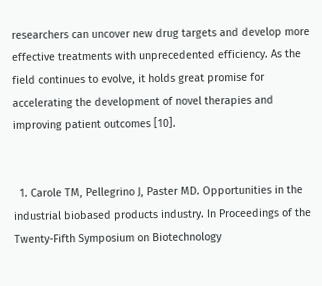researchers can uncover new drug targets and develop more effective treatments with unprecedented efficiency. As the field continues to evolve, it holds great promise for accelerating the development of novel therapies and improving patient outcomes [10].


  1. Carole TM, Pellegrino J, Paster MD. Opportunities in the industrial biobased products industry. In Proceedings of the Twenty-Fifth Symposium on Biotechnology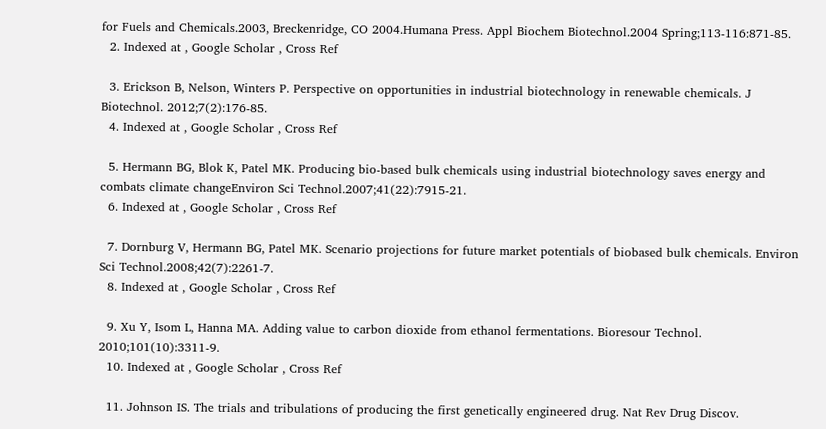for Fuels and Chemicals.2003, Breckenridge, CO 2004.Humana Press. Appl Biochem Biotechnol.2004 Spring;113-116:871-85.
  2. Indexed at , Google Scholar , Cross Ref

  3. Erickson B, Nelson, Winters P. Perspective on opportunities in industrial biotechnology in renewable chemicals. J Biotechnol. 2012;7(2):176-85.
  4. Indexed at , Google Scholar , Cross Ref

  5. Hermann BG, Blok K, Patel MK. Producing bio-based bulk chemicals using industrial biotechnology saves energy and combats climate changeEnviron Sci Technol.2007;41(22):7915-21.
  6. Indexed at , Google Scholar , Cross Ref

  7. Dornburg V, Hermann BG, Patel MK. Scenario projections for future market potentials of biobased bulk chemicals. Environ Sci Technol.2008;42(7):2261-7.
  8. Indexed at , Google Scholar , Cross Ref

  9. Xu Y, Isom L, Hanna MA. Adding value to carbon dioxide from ethanol fermentations. Bioresour Technol. 2010;101(10):3311-9.
  10. Indexed at , Google Scholar , Cross Ref

  11. Johnson IS. The trials and tribulations of producing the first genetically engineered drug. Nat Rev Drug Discov.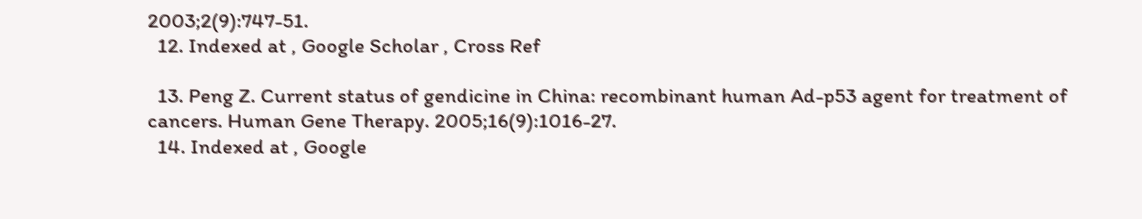2003;2(9):747-51.
  12. Indexed at , Google Scholar , Cross Ref

  13. Peng Z. Current status of gendicine in China: recombinant human Ad-p53 agent for treatment of cancers. Human Gene Therapy. 2005;16(9):1016-27.
  14. Indexed at , Google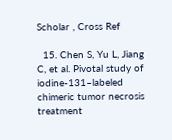Scholar , Cross Ref

  15. Chen S, Yu L, Jiang C, et al. Pivotal study of iodine-131–labeled chimeric tumor necrosis treatment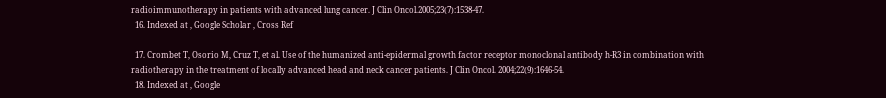radioimmunotherapy in patients with advanced lung cancer. J Clin Oncol.2005;23(7):1538-47.
  16. Indexed at , Google Scholar , Cross Ref

  17. Crombet T, Osorio M, Cruz T, et al. Use of the humanized anti-epidermal growth factor receptor monoclonal antibody h-R3 in combination with radiotherapy in the treatment of locally advanced head and neck cancer patients. J Clin Oncol. 2004;22(9):1646-54.
  18. Indexed at , Google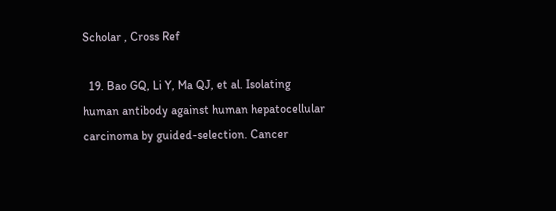Scholar , Cross Ref

  19. Bao GQ, Li Y, Ma QJ, et al. Isolating human antibody against human hepatocellular carcinoma by guided-selection. Cancer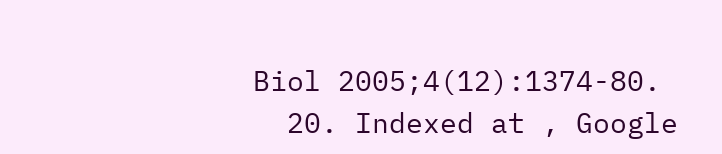Biol 2005;4(12):1374-80.
  20. Indexed at , Google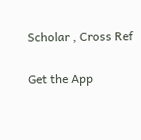Scholar , Cross Ref

Get the App